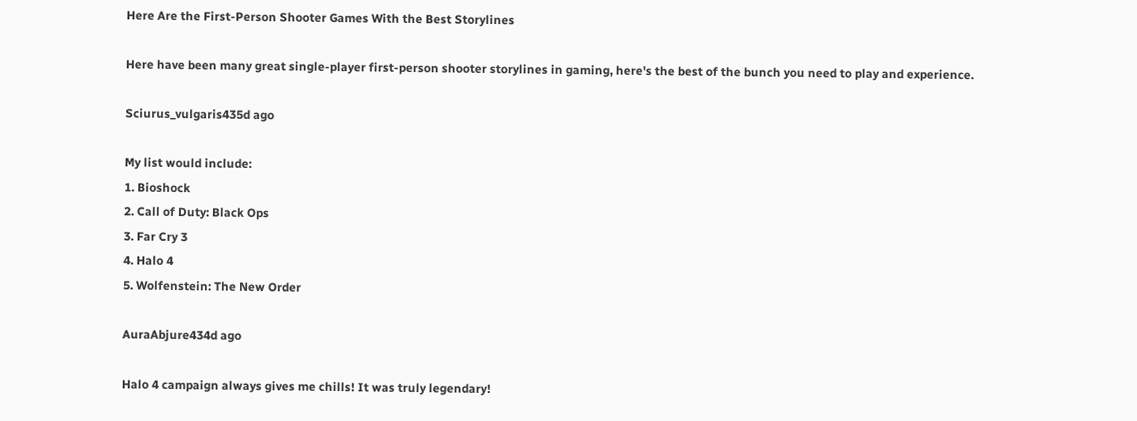Here Are the First-Person Shooter Games With the Best Storylines

Here have been many great single-player first-person shooter storylines in gaming, here's the best of the bunch you need to play and experience.

Sciurus_vulgaris435d ago

My list would include:
1. Bioshock
2. Call of Duty: Black Ops
3. Far Cry 3
4. Halo 4
5. Wolfenstein: The New Order

AuraAbjure434d ago

Halo 4 campaign always gives me chills! It was truly legendary!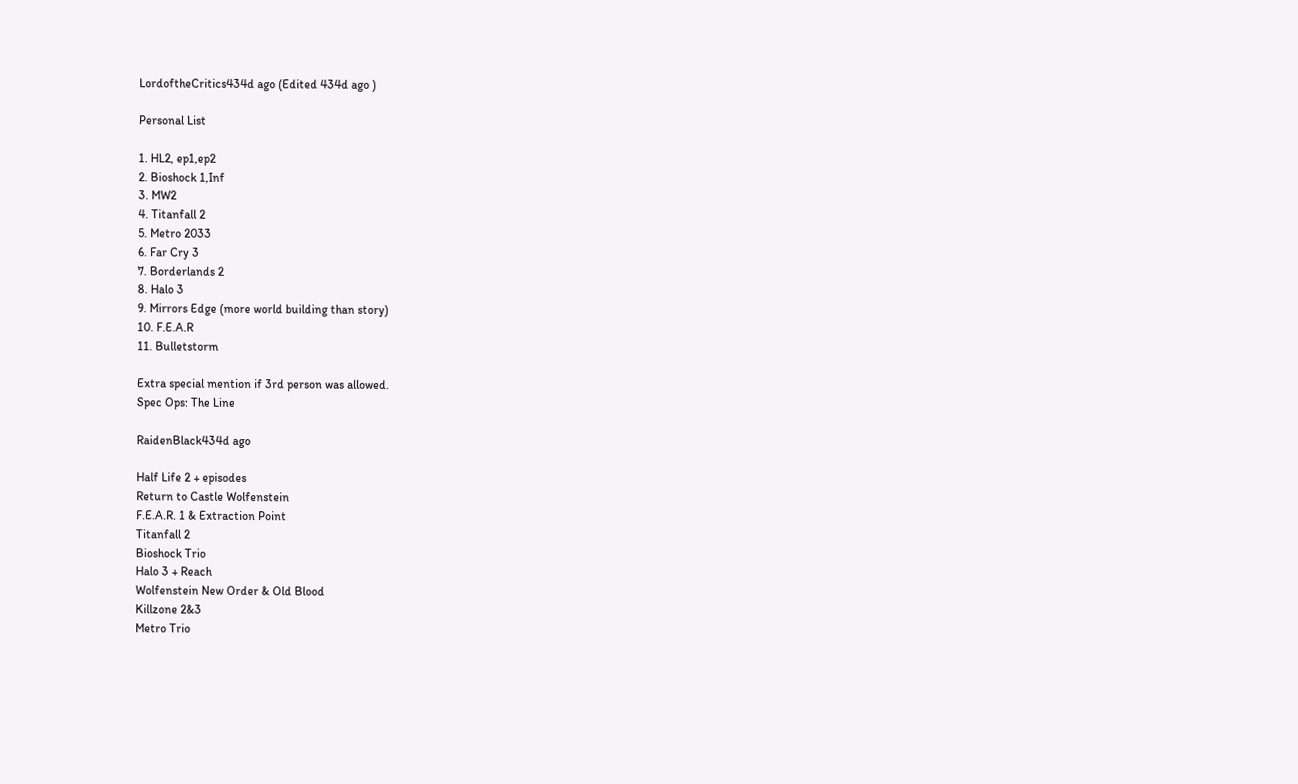LordoftheCritics434d ago (Edited 434d ago )

Personal List

1. HL2, ep1,ep2
2. Bioshock 1,Inf
3. MW2
4. Titanfall 2
5. Metro 2033
6. Far Cry 3
7. Borderlands 2
8. Halo 3
9. Mirrors Edge (more world building than story)
10. F.E.A.R
11. Bulletstorm

Extra special mention if 3rd person was allowed.
Spec Ops: The Line

RaidenBlack434d ago

Half Life 2 + episodes
Return to Castle Wolfenstein
F.E.A.R. 1 & Extraction Point
Titanfall 2
Bioshock Trio
Halo 3 + Reach
Wolfenstein New Order & Old Blood
Killzone 2&3
Metro Trio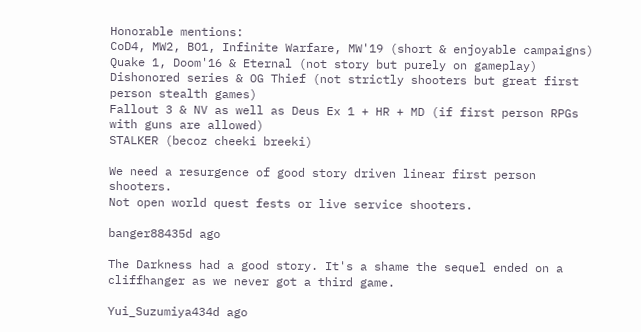Honorable mentions:
CoD4, MW2, BO1, Infinite Warfare, MW'19 (short & enjoyable campaigns)
Quake 1, Doom'16 & Eternal (not story but purely on gameplay)
Dishonored series & OG Thief (not strictly shooters but great first person stealth games)
Fallout 3 & NV as well as Deus Ex 1 + HR + MD (if first person RPGs with guns are allowed)
STALKER (becoz cheeki breeki)

We need a resurgence of good story driven linear first person shooters.
Not open world quest fests or live service shooters.

banger88435d ago

The Darkness had a good story. It's a shame the sequel ended on a cliffhanger as we never got a third game.

Yui_Suzumiya434d ago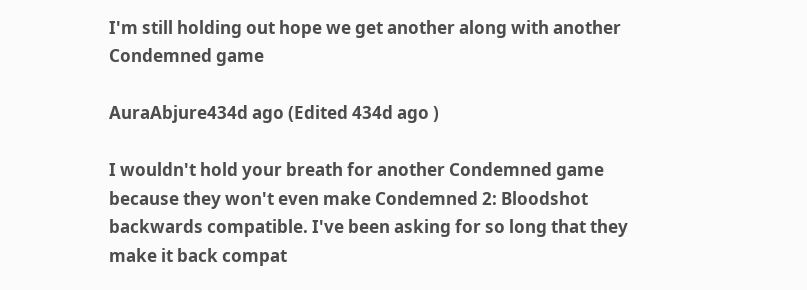I'm still holding out hope we get another along with another Condemned game

AuraAbjure434d ago (Edited 434d ago )

I wouldn't hold your breath for another Condemned game because they won't even make Condemned 2: Bloodshot backwards compatible. I've been asking for so long that they make it back compat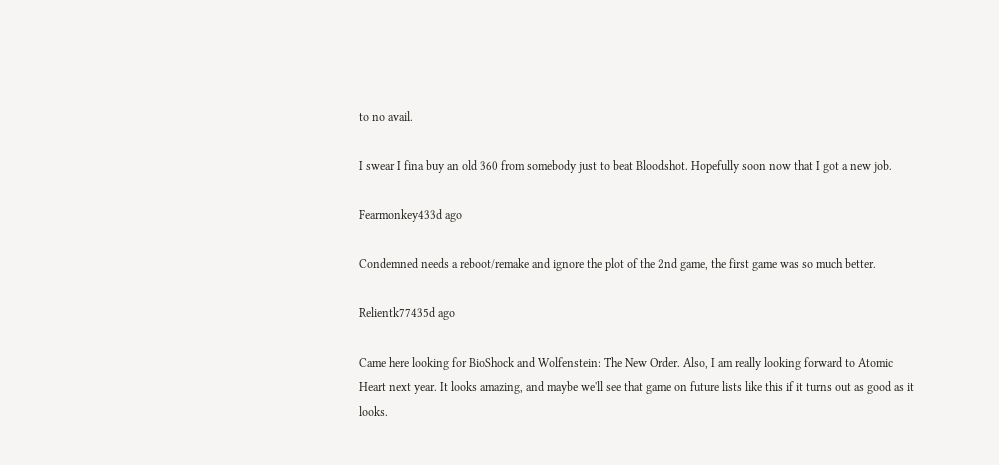to no avail.

I swear I fina buy an old 360 from somebody just to beat Bloodshot. Hopefully soon now that I got a new job.

Fearmonkey433d ago

Condemned needs a reboot/remake and ignore the plot of the 2nd game, the first game was so much better.

Relientk77435d ago

Came here looking for BioShock and Wolfenstein: The New Order. Also, I am really looking forward to Atomic Heart next year. It looks amazing, and maybe we'll see that game on future lists like this if it turns out as good as it looks.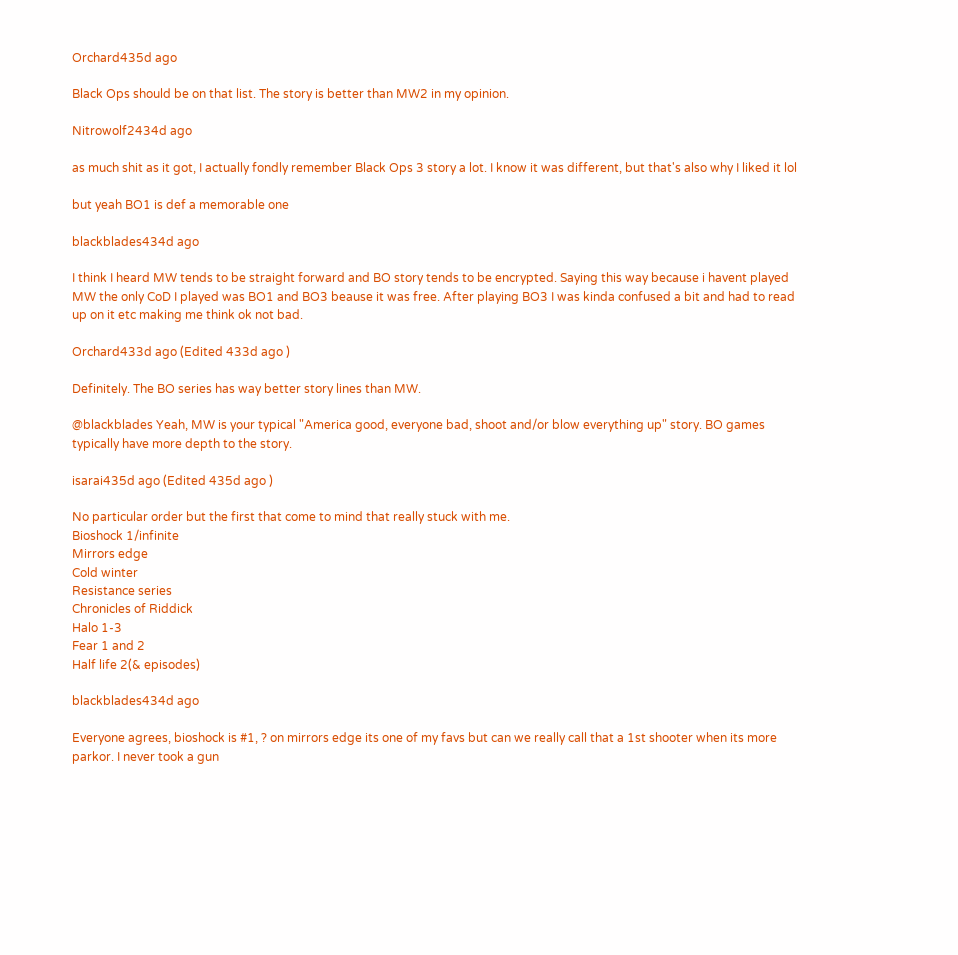Orchard435d ago

Black Ops should be on that list. The story is better than MW2 in my opinion.

Nitrowolf2434d ago

as much shit as it got, I actually fondly remember Black Ops 3 story a lot. I know it was different, but that's also why I liked it lol

but yeah BO1 is def a memorable one

blackblades434d ago

I think I heard MW tends to be straight forward and BO story tends to be encrypted. Saying this way because i havent played MW the only CoD I played was BO1 and BO3 beause it was free. After playing BO3 I was kinda confused a bit and had to read up on it etc making me think ok not bad.

Orchard433d ago (Edited 433d ago )

Definitely. The BO series has way better story lines than MW.

@blackblades Yeah, MW is your typical "America good, everyone bad, shoot and/or blow everything up" story. BO games typically have more depth to the story.

isarai435d ago (Edited 435d ago )

No particular order but the first that come to mind that really stuck with me.
Bioshock 1/infinite
Mirrors edge
Cold winter
Resistance series
Chronicles of Riddick
Halo 1-3
Fear 1 and 2
Half life 2(& episodes)

blackblades434d ago

Everyone agrees, bioshock is #1, ? on mirrors edge its one of my favs but can we really call that a 1st shooter when its more parkor. I never took a gun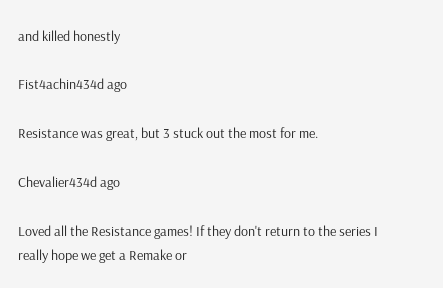and killed honestly

Fist4achin434d ago

Resistance was great, but 3 stuck out the most for me.

Chevalier434d ago

Loved all the Resistance games! If they don't return to the series I really hope we get a Remake or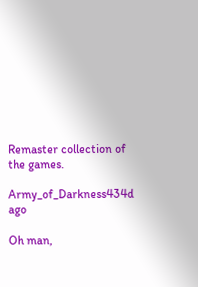Remaster collection of the games.

Army_of_Darkness434d ago

Oh man,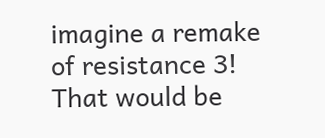imagine a remake of resistance 3! That would be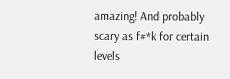amazing! And probably scary as f#*k for certain levels